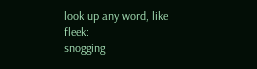look up any word, like fleek:
snogging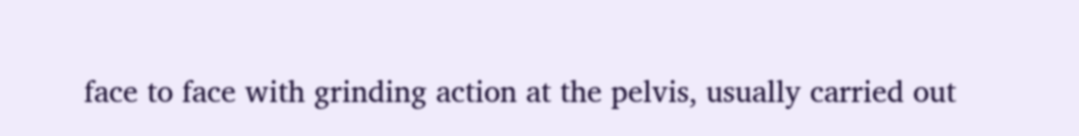face to face with grinding action at the pelvis, usually carried out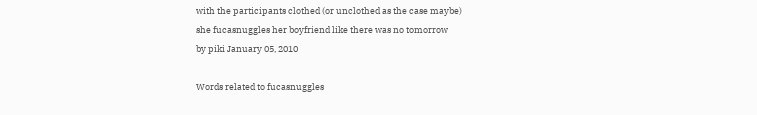with the participants clothed (or unclothed as the case maybe)
she fucasnuggles her boyfriend like there was no tomorrow
by piki January 05, 2010

Words related to fucasnuggles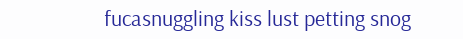fucasnuggling kiss lust petting snog